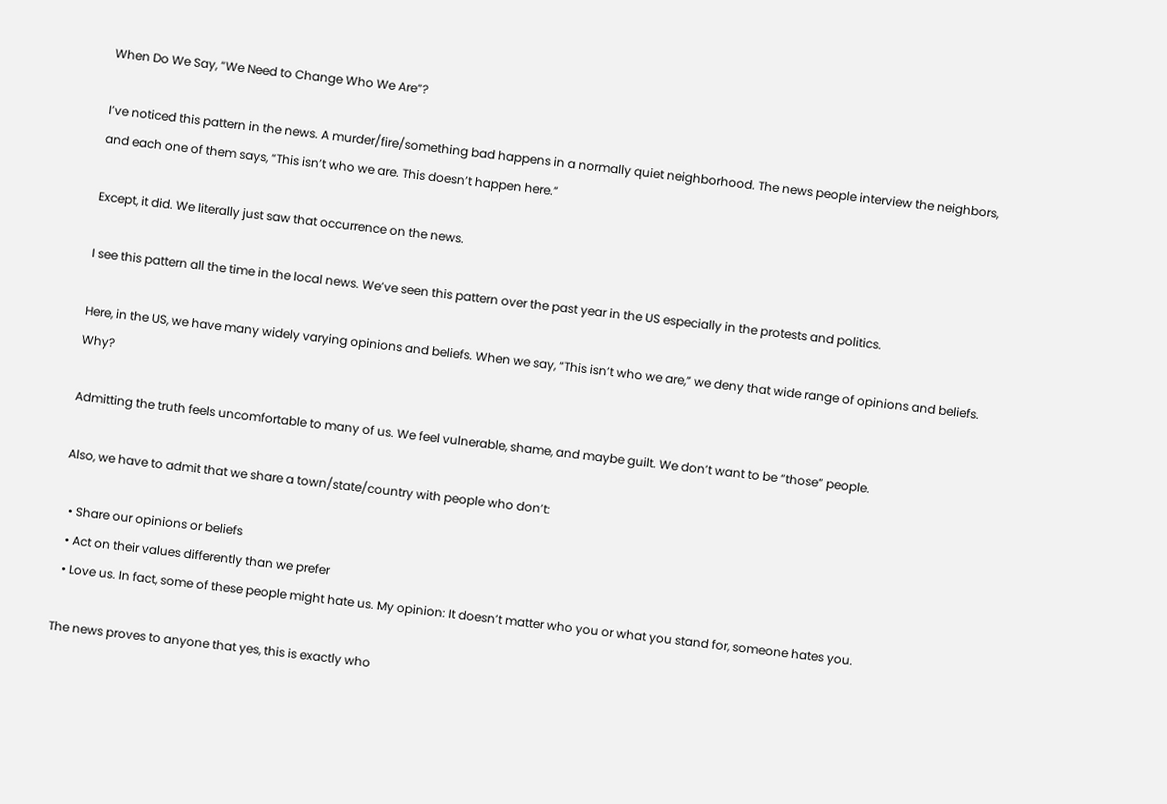When Do We Say, “We Need to Change Who We Are”?

I’ve noticed this pattern in the news. A murder/fire/something bad happens in a normally quiet neighborhood. The news people interview the neighbors, and each one of them says, “This isn’t who we are. This doesn’t happen here.”

Except, it did. We literally just saw that occurrence on the news.

I see this pattern all the time in the local news. We’ve seen this pattern over the past year in the US especially in the protests and politics.

Here, in the US, we have many widely varying opinions and beliefs. When we say, “This isn’t who we are,” we deny that wide range of opinions and beliefs. Why?

Admitting the truth feels uncomfortable to many of us. We feel vulnerable, shame, and maybe guilt. We don’t want to be “those” people.

Also, we have to admit that we share a town/state/country with people who don’t:

  • Share our opinions or beliefs
  • Act on their values differently than we prefer
  • Love us. In fact, some of these people might hate us. My opinion: It doesn’t matter who you or what you stand for, someone hates you.

The news proves to anyone that yes, this is exactly who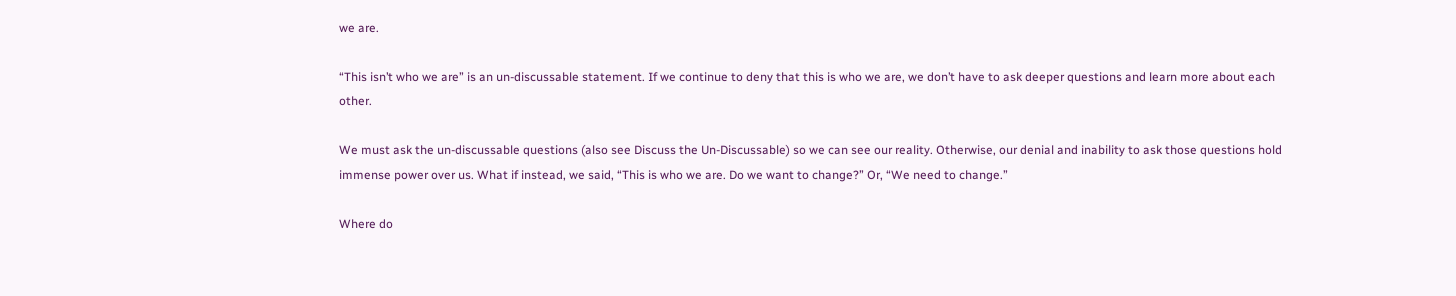we are.

“This isn’t who we are” is an un-discussable statement. If we continue to deny that this is who we are, we don’t have to ask deeper questions and learn more about each other.

We must ask the un-discussable questions (also see Discuss the Un-Discussable) so we can see our reality. Otherwise, our denial and inability to ask those questions hold immense power over us. What if instead, we said, “This is who we are. Do we want to change?” Or, “We need to change.”

Where do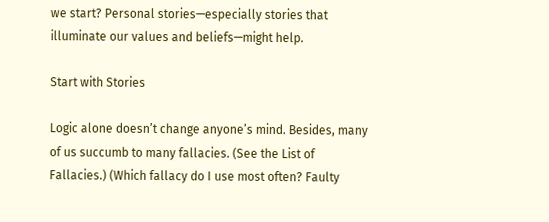we start? Personal stories—especially stories that illuminate our values and beliefs—might help.

Start with Stories

Logic alone doesn’t change anyone’s mind. Besides, many of us succumb to many fallacies. (See the List of Fallacies.) (Which fallacy do I use most often? Faulty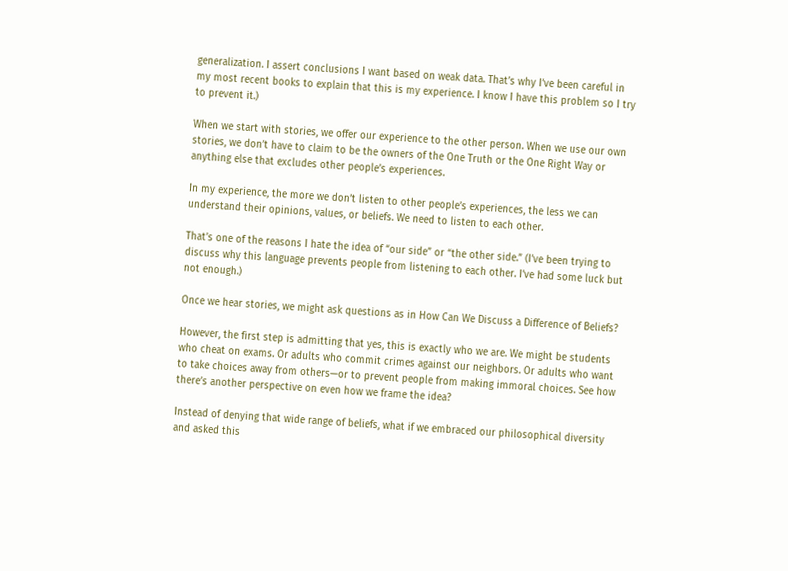generalization. I assert conclusions I want based on weak data. That’s why I’ve been careful in my most recent books to explain that this is my experience. I know I have this problem so I try to prevent it.)

When we start with stories, we offer our experience to the other person. When we use our own stories, we don’t have to claim to be the owners of the One Truth or the One Right Way or anything else that excludes other people’s experiences.

In my experience, the more we don’t listen to other people’s experiences, the less we can understand their opinions, values, or beliefs. We need to listen to each other.

That’s one of the reasons I hate the idea of “our side” or “the other side.” (I’ve been trying to discuss why this language prevents people from listening to each other. I’ve had some luck but not enough.)

Once we hear stories, we might ask questions as in How Can We Discuss a Difference of Beliefs?

However, the first step is admitting that yes, this is exactly who we are. We might be students who cheat on exams. Or adults who commit crimes against our neighbors. Or adults who want to take choices away from others—or to prevent people from making immoral choices. See how there’s another perspective on even how we frame the idea?

Instead of denying that wide range of beliefs, what if we embraced our philosophical diversity and asked this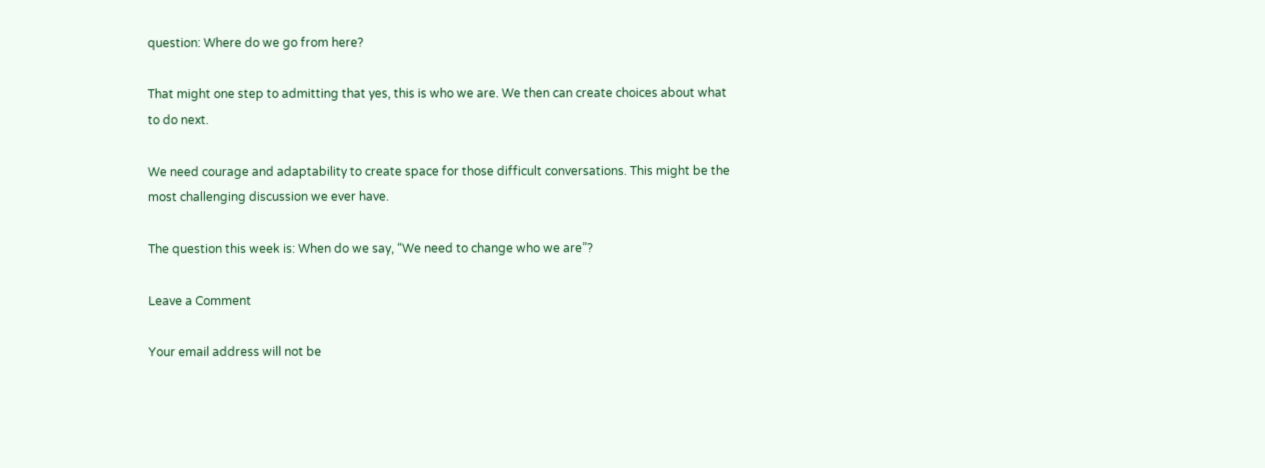question: Where do we go from here?

That might one step to admitting that yes, this is who we are. We then can create choices about what to do next.

We need courage and adaptability to create space for those difficult conversations. This might be the most challenging discussion we ever have.

The question this week is: When do we say, “We need to change who we are”?

Leave a Comment

Your email address will not be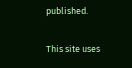published.

This site uses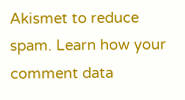Akismet to reduce spam. Learn how your comment data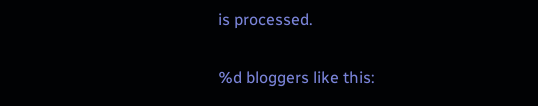is processed.

%d bloggers like this: